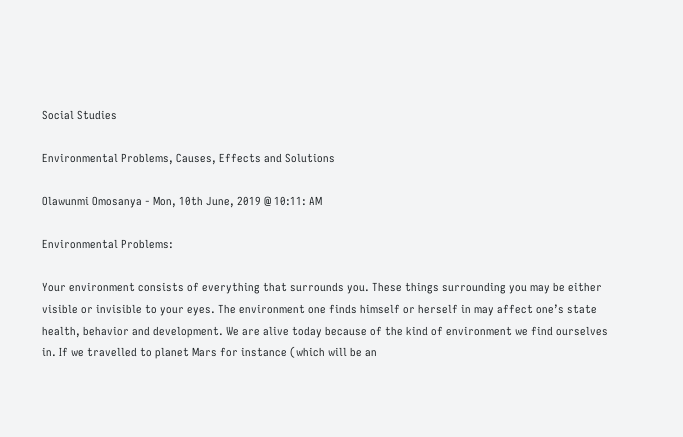Social Studies

Environmental Problems, Causes, Effects and Solutions

Olawunmi Omosanya - Mon, 10th June, 2019 @ 10:11: AM

Environmental Problems:

Your environment consists of everything that surrounds you. These things surrounding you may be either visible or invisible to your eyes. The environment one finds himself or herself in may affect one’s state health, behavior and development. We are alive today because of the kind of environment we find ourselves in. If we travelled to planet Mars for instance (which will be an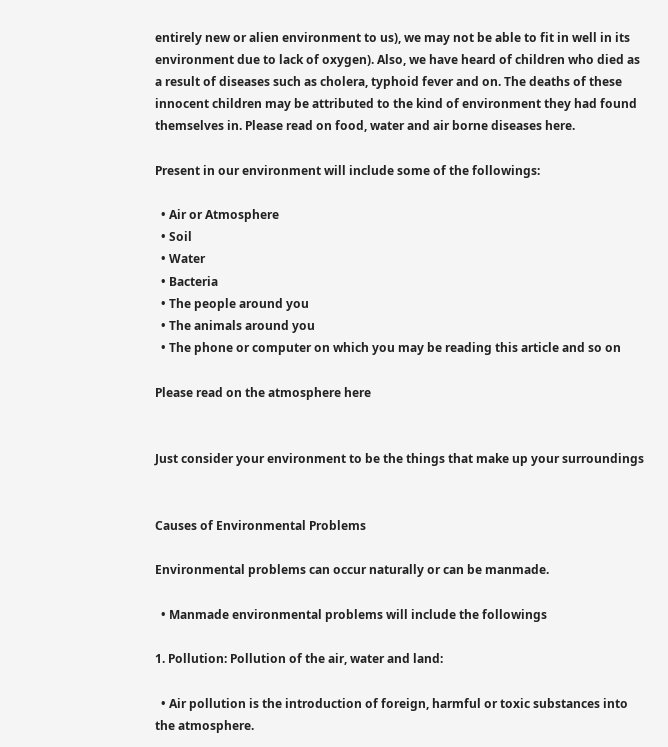entirely new or alien environment to us), we may not be able to fit in well in its environment due to lack of oxygen). Also, we have heard of children who died as a result of diseases such as cholera, typhoid fever and on. The deaths of these innocent children may be attributed to the kind of environment they had found themselves in. Please read on food, water and air borne diseases here.

Present in our environment will include some of the followings:

  • Air or Atmosphere
  • Soil
  • Water
  • Bacteria
  • The people around you
  • The animals around you
  • The phone or computer on which you may be reading this article and so on

Please read on the atmosphere here


Just consider your environment to be the things that make up your surroundings


Causes of Environmental Problems

Environmental problems can occur naturally or can be manmade.

  • Manmade environmental problems will include the followings

1. Pollution: Pollution of the air, water and land:

  • Air pollution is the introduction of foreign, harmful or toxic substances into the atmosphere.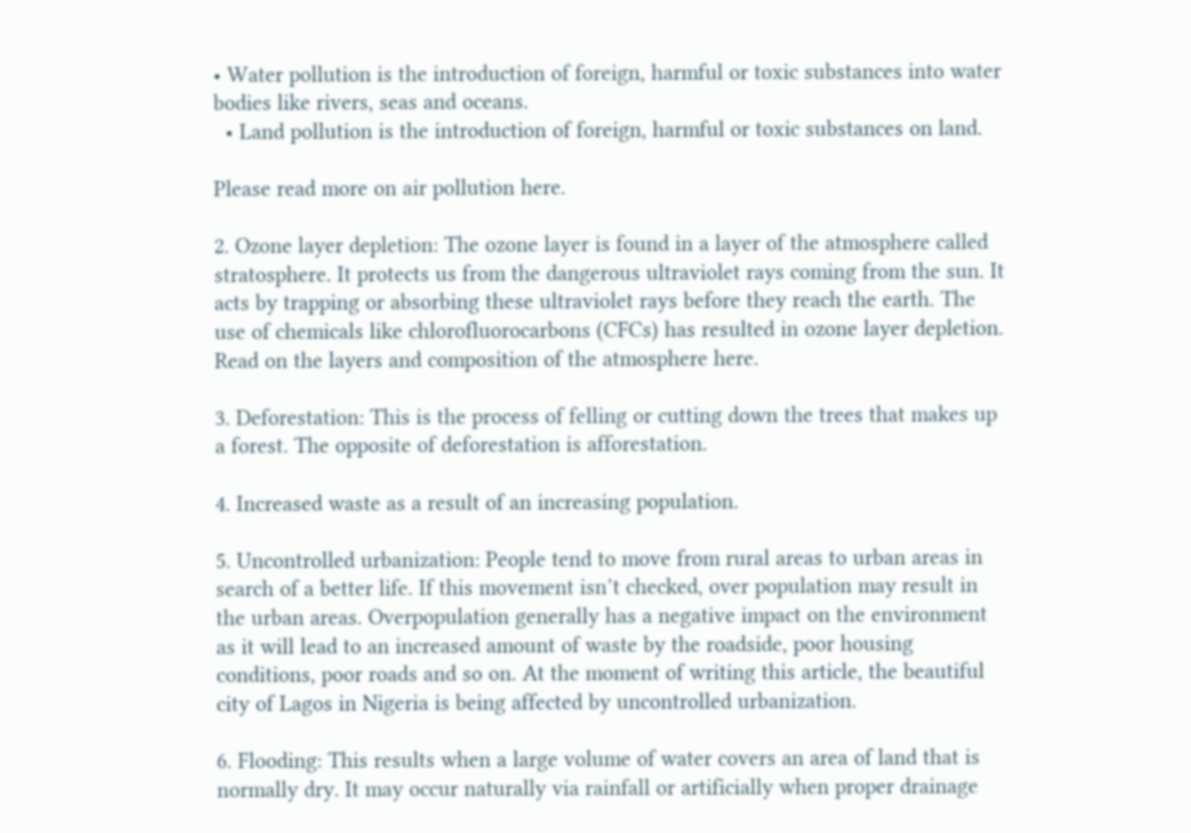• Water pollution is the introduction of foreign, harmful or toxic substances into water bodies like rivers, seas and oceans.
  • Land pollution is the introduction of foreign, harmful or toxic substances on land.

Please read more on air pollution here.

2. Ozone layer depletion: The ozone layer is found in a layer of the atmosphere called stratosphere. It protects us from the dangerous ultraviolet rays coming from the sun. It acts by trapping or absorbing these ultraviolet rays before they reach the earth. The use of chemicals like chlorofluorocarbons (CFCs) has resulted in ozone layer depletion. Read on the layers and composition of the atmosphere here.

3. Deforestation: This is the process of felling or cutting down the trees that makes up a forest. The opposite of deforestation is afforestation.

4. Increased waste as a result of an increasing population.

5. Uncontrolled urbanization: People tend to move from rural areas to urban areas in search of a better life. If this movement isn’t checked, over population may result in the urban areas. Overpopulation generally has a negative impact on the environment as it will lead to an increased amount of waste by the roadside, poor housing conditions, poor roads and so on. At the moment of writing this article, the beautiful city of Lagos in Nigeria is being affected by uncontrolled urbanization.

6. Flooding: This results when a large volume of water covers an area of land that is normally dry. It may occur naturally via rainfall or artificially when proper drainage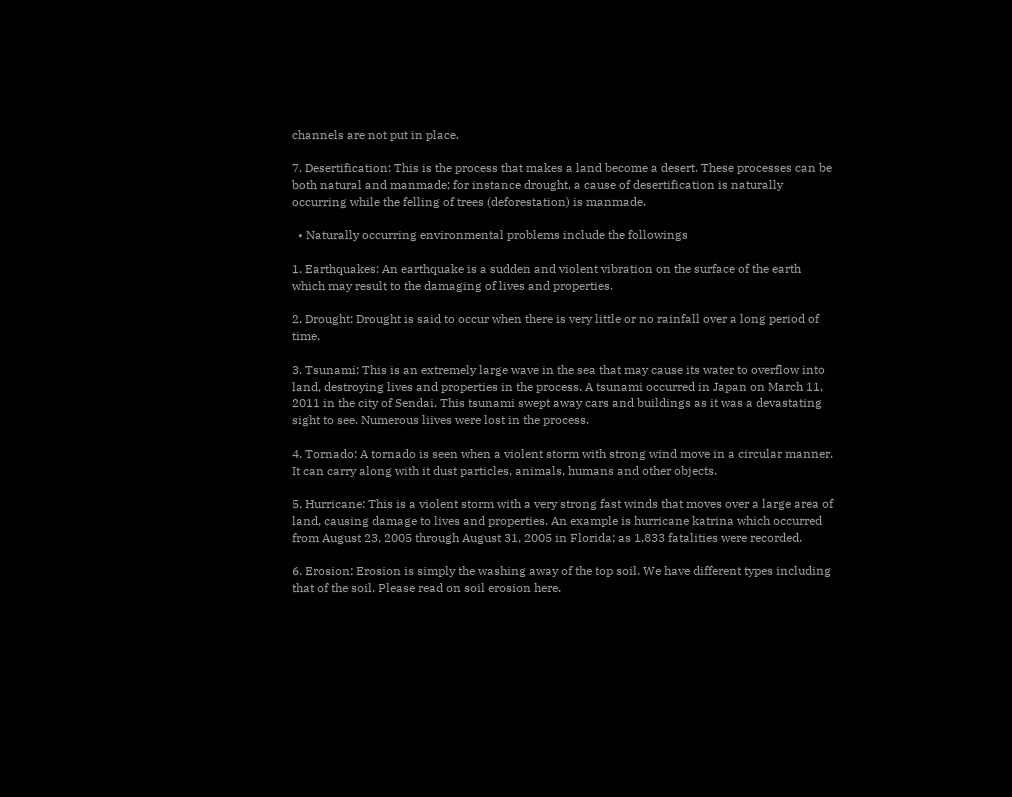channels are not put in place.

7. Desertification: This is the process that makes a land become a desert. These processes can be both natural and manmade; for instance drought, a cause of desertification is naturally occurring while the felling of trees (deforestation) is manmade.

  • Naturally occurring environmental problems include the followings

1. Earthquakes: An earthquake is a sudden and violent vibration on the surface of the earth which may result to the damaging of lives and properties.

2. Drought: Drought is said to occur when there is very little or no rainfall over a long period of time.

3. Tsunami: This is an extremely large wave in the sea that may cause its water to overflow into land, destroying lives and properties in the process. A tsunami occurred in Japan on March 11, 2011 in the city of Sendai. This tsunami swept away cars and buildings as it was a devastating sight to see. Numerous liives were lost in the process.

4. Tornado: A tornado is seen when a violent storm with strong wind move in a circular manner. It can carry along with it dust particles, animals, humans and other objects.

5. Hurricane: This is a violent storm with a very strong fast winds that moves over a large area of land, causing damage to lives and properties. An example is hurricane katrina which occurred from August 23, 2005 through August 31, 2005 in Florida; as 1,833 fatalities were recorded.

6. Erosion: Erosion is simply the washing away of the top soil. We have different types including that of the soil. Please read on soil erosion here.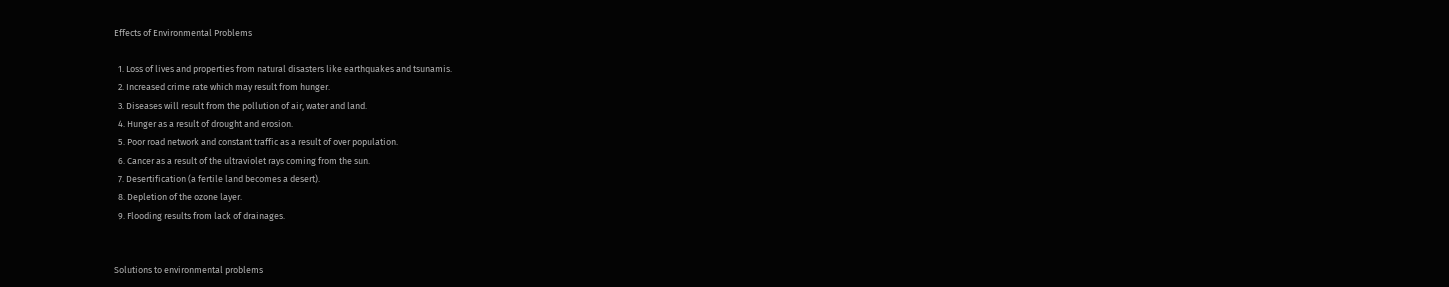Effects of Environmental Problems

  1. Loss of lives and properties from natural disasters like earthquakes and tsunamis.
  2. Increased crime rate which may result from hunger.
  3. Diseases will result from the pollution of air, water and land.
  4. Hunger as a result of drought and erosion.
  5. Poor road network and constant traffic as a result of over population.
  6. Cancer as a result of the ultraviolet rays coming from the sun.
  7. Desertification (a fertile land becomes a desert).
  8. Depletion of the ozone layer.
  9. Flooding results from lack of drainages.


Solutions to environmental problems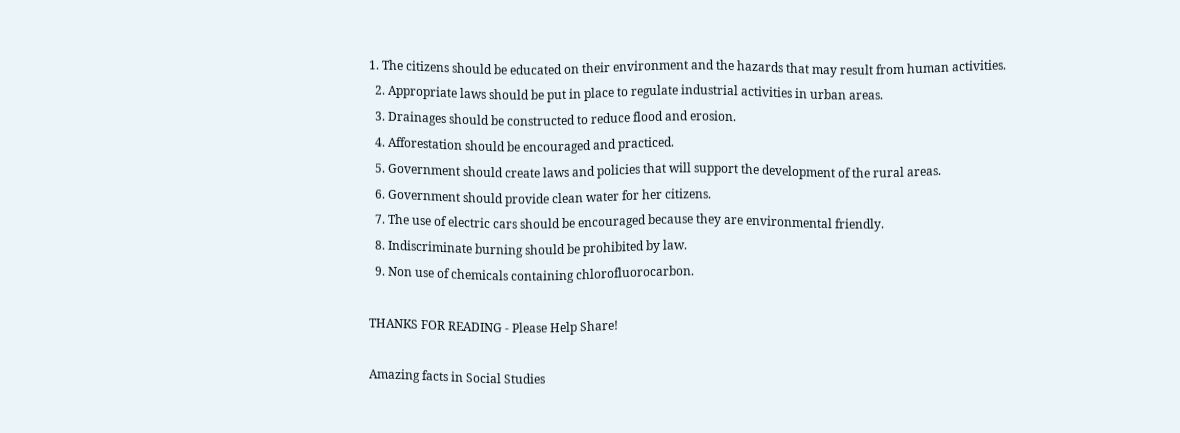1. The citizens should be educated on their environment and the hazards that may result from human activities.
  2. Appropriate laws should be put in place to regulate industrial activities in urban areas.
  3. Drainages should be constructed to reduce flood and erosion.
  4. Afforestation should be encouraged and practiced.
  5. Government should create laws and policies that will support the development of the rural areas.
  6. Government should provide clean water for her citizens.
  7. The use of electric cars should be encouraged because they are environmental friendly.
  8. Indiscriminate burning should be prohibited by law.
  9. Non use of chemicals containing chlorofluorocarbon.

THANKS FOR READING - Please Help Share!

Amazing facts in Social Studies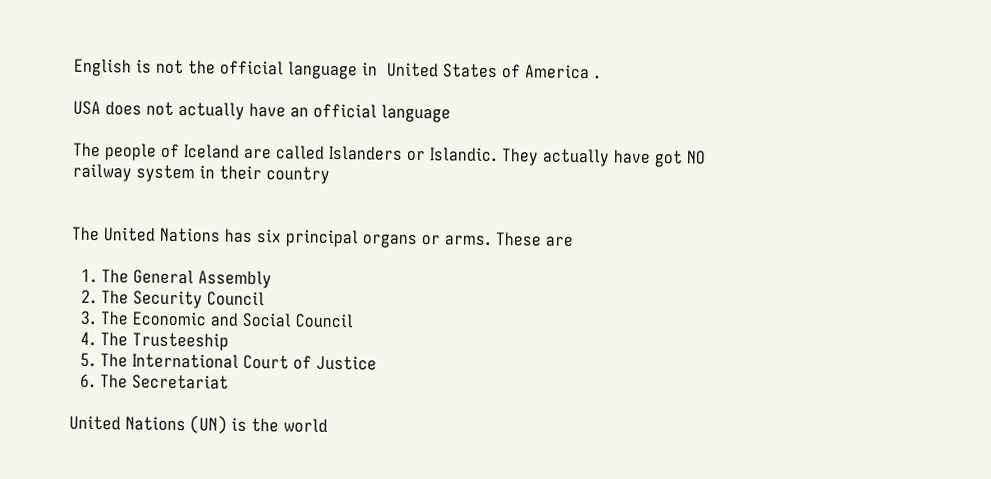English is not the official language in  United States of America .

USA does not actually have an official language

The people of Iceland are called Islanders or Islandic. They actually have got NO railway system in their country


The United Nations has six principal organs or arms. These are

  1. The General Assembly
  2. The Security Council
  3. The Economic and Social Council
  4. The Trusteeship
  5. The International Court of Justice
  6. The Secretariat

United Nations (UN) is the world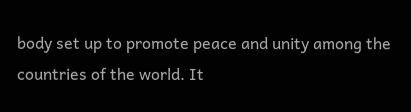body set up to promote peace and unity among the countries of the world. It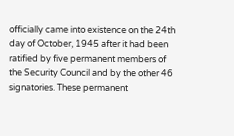officially came into existence on the 24th day of October, 1945 after it had been ratified by five permanent members of the Security Council and by the other 46 signatories. These permanent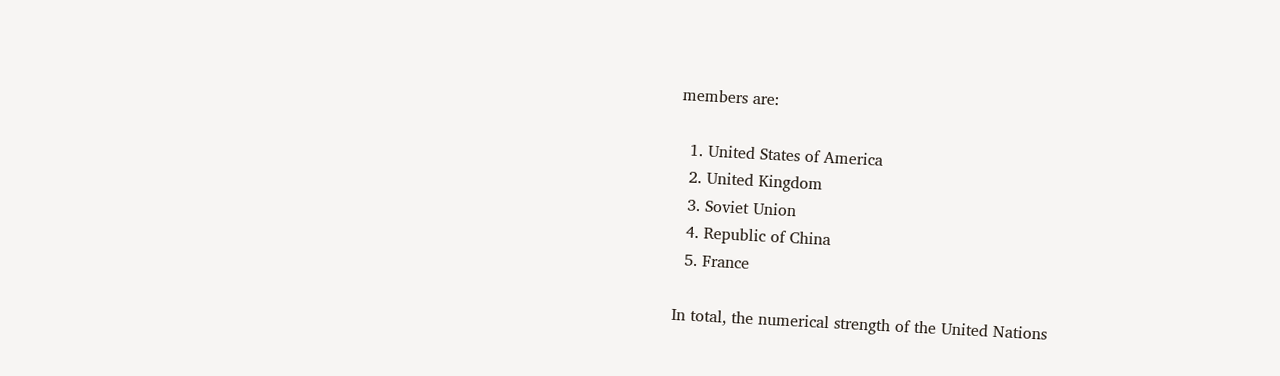members are:

  1. United States of America
  2. United Kingdom
  3. Soviet Union
  4. Republic of China
  5. France

In total, the numerical strength of the United Nations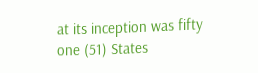at its inception was fifty one (51) States